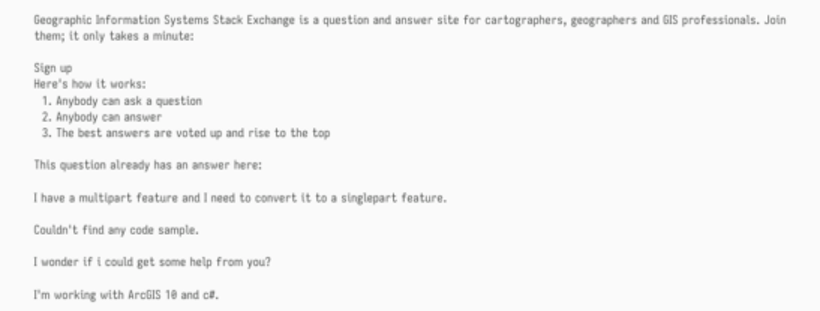Geographic Information Systems Stack Exchange is a question and answer site for cartographers, geographers and GIS professionals. Join them; it only takes a minute:

Sign up
Here's how it works:
  1. Anybody can ask a question
  2. Anybody can answer
  3. The best answers are voted up and rise to the top

This question already has an answer here:

I have a multipart feature and I need to convert it to a singlepart feature.

Couldn't find any code sample.

I wonder if i could get some help from you?

I'm working with ArcGIS 10 and c#.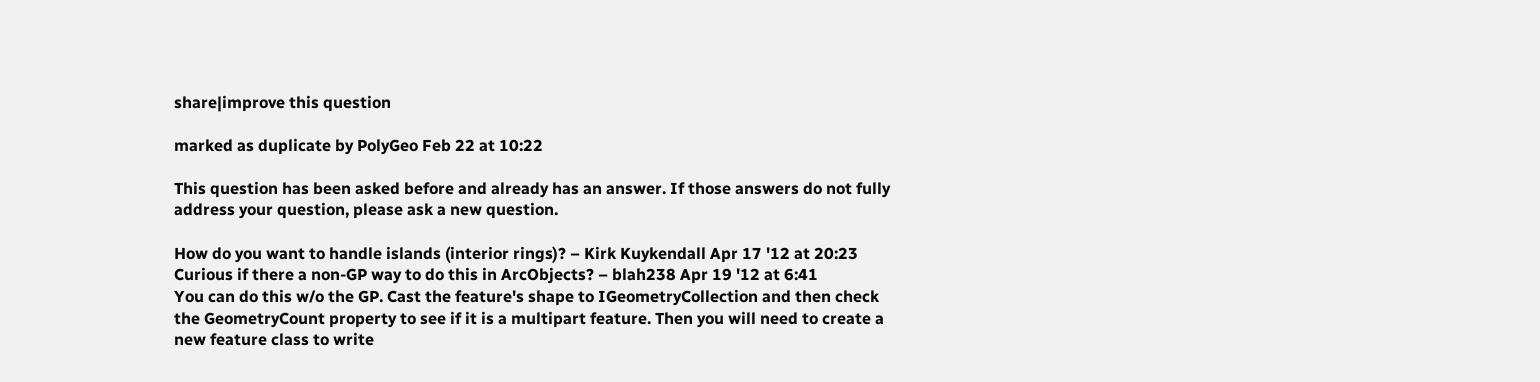share|improve this question

marked as duplicate by PolyGeo Feb 22 at 10:22

This question has been asked before and already has an answer. If those answers do not fully address your question, please ask a new question.

How do you want to handle islands (interior rings)? – Kirk Kuykendall Apr 17 '12 at 20:23
Curious if there a non-GP way to do this in ArcObjects? – blah238 Apr 19 '12 at 6:41
You can do this w/o the GP. Cast the feature's shape to IGeometryCollection and then check the GeometryCount property to see if it is a multipart feature. Then you will need to create a new feature class to write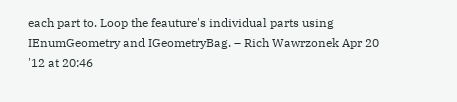each part to. Loop the feauture's individual parts using IEnumGeometry and IGeometryBag. – Rich Wawrzonek Apr 20 '12 at 20:46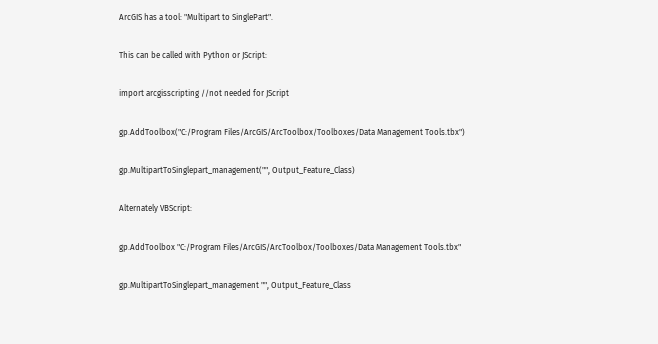ArcGIS has a tool: "Multipart to SinglePart".

This can be called with Python or JScript:

import arcgisscripting //not needed for JScript

gp.AddToolbox("C:/Program Files/ArcGIS/ArcToolbox/Toolboxes/Data Management Tools.tbx")

gp.MultipartToSinglepart_management("", Output_Feature_Class)

Alternately VBScript:

gp.AddToolbox "C:/Program Files/ArcGIS/ArcToolbox/Toolboxes/Data Management Tools.tbx"

gp.MultipartToSinglepart_management "", Output_Feature_Class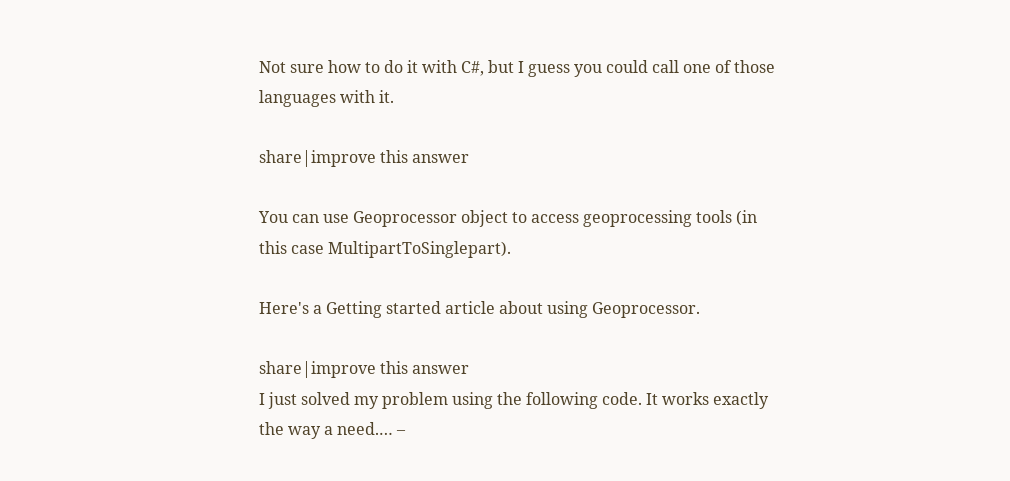Not sure how to do it with C#, but I guess you could call one of those languages with it.

share|improve this answer

You can use Geoprocessor object to access geoprocessing tools (in this case MultipartToSinglepart).

Here's a Getting started article about using Geoprocessor.

share|improve this answer
I just solved my problem using the following code. It works exactly the way a need.… –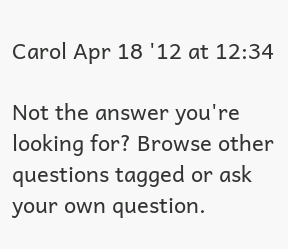Carol Apr 18 '12 at 12:34

Not the answer you're looking for? Browse other questions tagged or ask your own question.